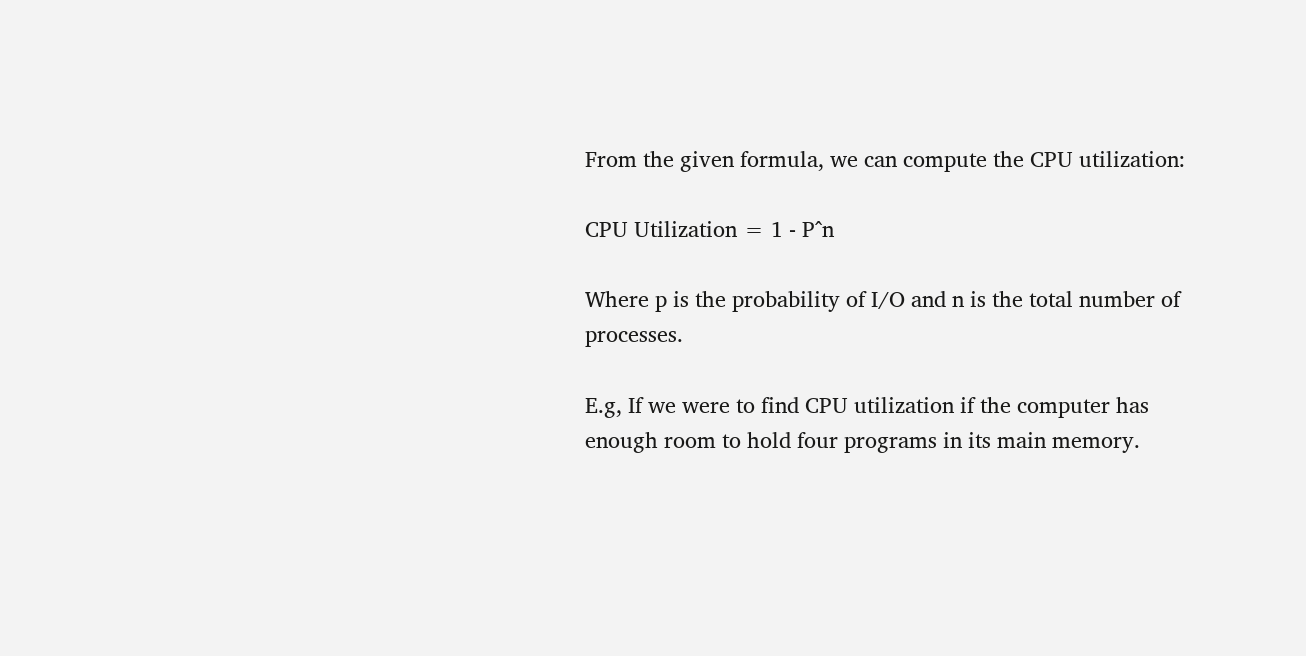From the given formula, we can compute the CPU utilization:

CPU Utilization = 1 - P^n

Where p is the probability of I/O and n is the total number of processes.

E.g, If we were to find CPU utilization if the computer has enough room to hold four programs in its main memory.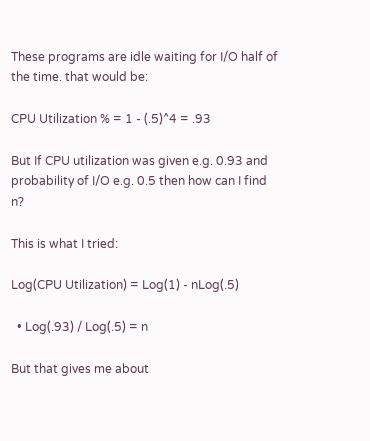These programs are idle waiting for I/O half of the time. that would be:

CPU Utilization % = 1 - (.5)^4 = .93

But If CPU utilization was given e.g. 0.93 and probability of I/O e.g. 0.5 then how can I find n?

This is what I tried:

Log(CPU Utilization) = Log(1) - nLog(.5)

  • Log(.93) / Log(.5) = n

But that gives me about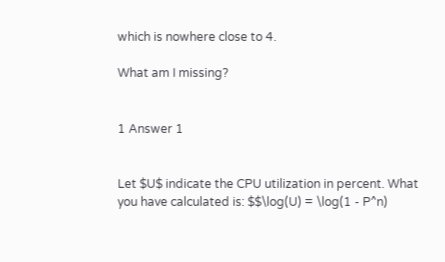which is nowhere close to 4.

What am I missing?


1 Answer 1


Let $U$ indicate the CPU utilization in percent. What you have calculated is: $$\log(U) = \log(1 - P^n)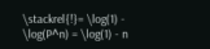\stackrel{!}= \log(1) - \log(P^n) = \log(1) - n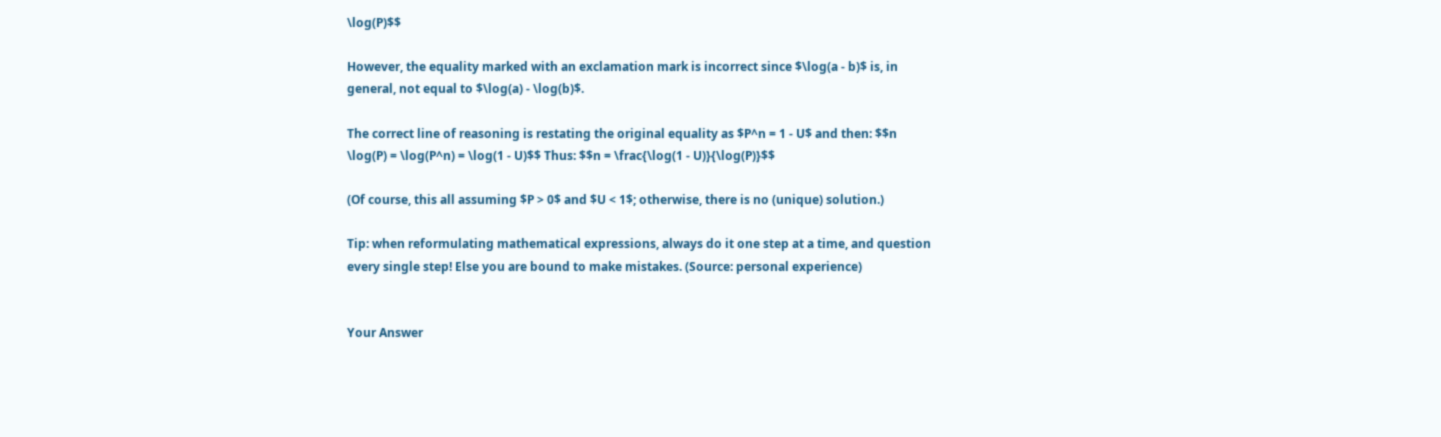\log(P)$$

However, the equality marked with an exclamation mark is incorrect since $\log(a - b)$ is, in general, not equal to $\log(a) - \log(b)$.

The correct line of reasoning is restating the original equality as $P^n = 1 - U$ and then: $$n \log(P) = \log(P^n) = \log(1 - U)$$ Thus: $$n = \frac{\log(1 - U)}{\log(P)}$$

(Of course, this all assuming $P > 0$ and $U < 1$; otherwise, there is no (unique) solution.)

Tip: when reformulating mathematical expressions, always do it one step at a time, and question every single step! Else you are bound to make mistakes. (Source: personal experience)


Your Answer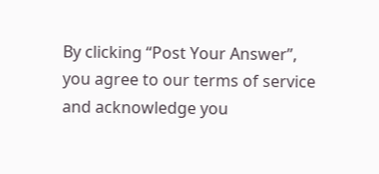By clicking “Post Your Answer”, you agree to our terms of service and acknowledge you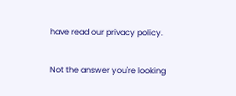have read our privacy policy.

Not the answer you're looking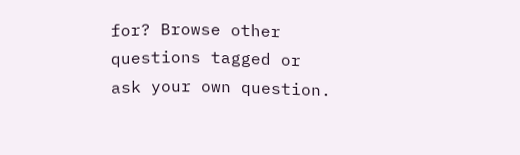for? Browse other questions tagged or ask your own question.